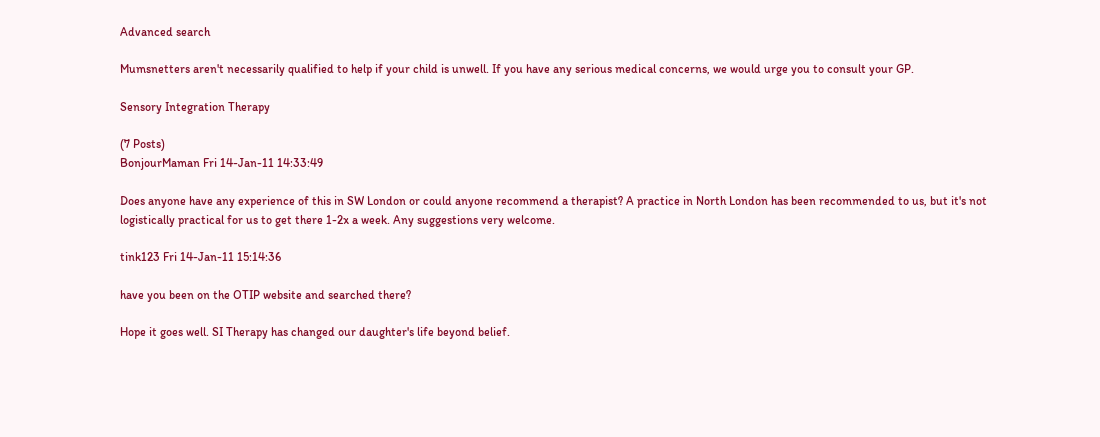Advanced search

Mumsnetters aren't necessarily qualified to help if your child is unwell. If you have any serious medical concerns, we would urge you to consult your GP.

Sensory Integration Therapy

(7 Posts)
BonjourMaman Fri 14-Jan-11 14:33:49

Does anyone have any experience of this in SW London or could anyone recommend a therapist? A practice in North London has been recommended to us, but it's not logistically practical for us to get there 1-2x a week. Any suggestions very welcome.

tink123 Fri 14-Jan-11 15:14:36

have you been on the OTIP website and searched there?

Hope it goes well. SI Therapy has changed our daughter's life beyond belief.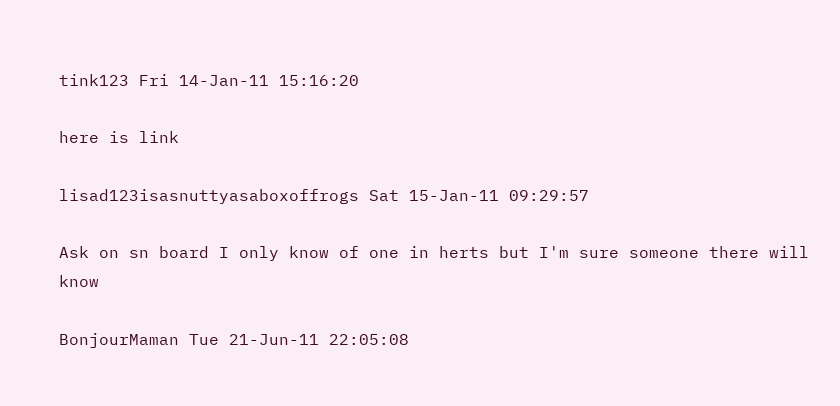tink123 Fri 14-Jan-11 15:16:20

here is link

lisad123isasnuttyasaboxoffrogs Sat 15-Jan-11 09:29:57

Ask on sn board I only know of one in herts but I'm sure someone there will know

BonjourMaman Tue 21-Jun-11 22:05:08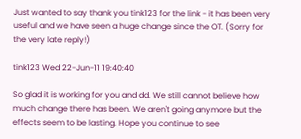Just wanted to say thank you tink123 for the link - it has been very useful and we have seen a huge change since the OT. (Sorry for the very late reply!)

tink123 Wed 22-Jun-11 19:40:40

So glad it is working for you and dd. We still cannot believe how much change there has been. We aren't going anymore but the effects seem to be lasting. Hope you continue to see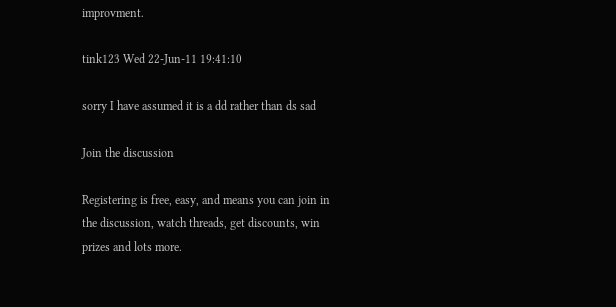improvment.

tink123 Wed 22-Jun-11 19:41:10

sorry I have assumed it is a dd rather than ds sad

Join the discussion

Registering is free, easy, and means you can join in the discussion, watch threads, get discounts, win prizes and lots more.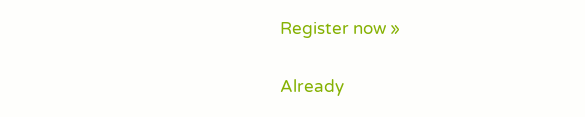Register now »

Already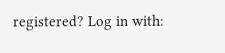registered? Log in with: